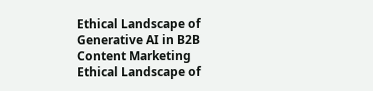Ethical Landscape of Generative AI in B2B Content Marketing
Ethical Landscape of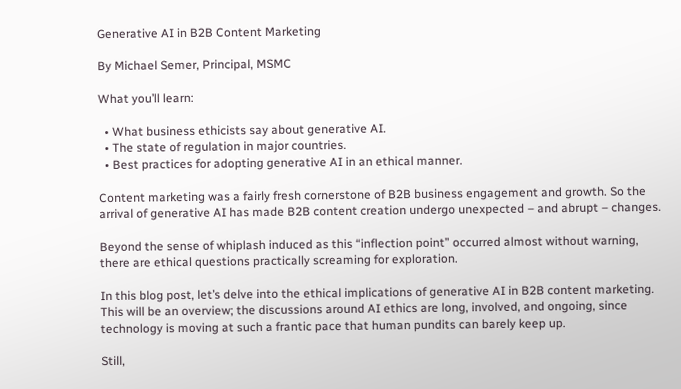Generative AI in B2B Content Marketing

By Michael Semer, Principal, MSMC

What you’ll learn:

  • What business ethicists say about generative AI.
  • The state of regulation in major countries.
  • Best practices for adopting generative AI in an ethical manner.

Content marketing was a fairly fresh cornerstone of B2B business engagement and growth. So the arrival of generative AI has made B2B content creation undergo unexpected – and abrupt – changes.

Beyond the sense of whiplash induced as this “inflection point” occurred almost without warning, there are ethical questions practically screaming for exploration.

In this blog post, let’s delve into the ethical implications of generative AI in B2B content marketing. This will be an overview; the discussions around AI ethics are long, involved, and ongoing, since technology is moving at such a frantic pace that human pundits can barely keep up.

Still,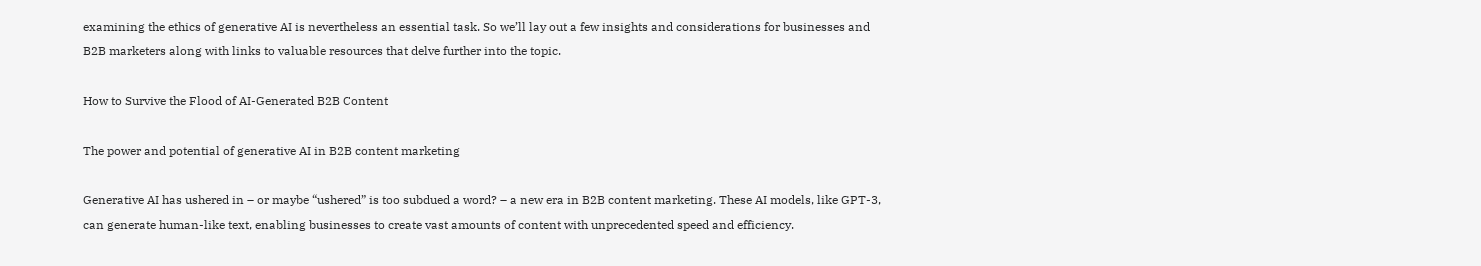examining the ethics of generative AI is nevertheless an essential task. So we’ll lay out a few insights and considerations for businesses and B2B marketers along with links to valuable resources that delve further into the topic.

How to Survive the Flood of AI-Generated B2B Content

The power and potential of generative AI in B2B content marketing

Generative AI has ushered in – or maybe “ushered” is too subdued a word? – a new era in B2B content marketing. These AI models, like GPT-3, can generate human-like text, enabling businesses to create vast amounts of content with unprecedented speed and efficiency.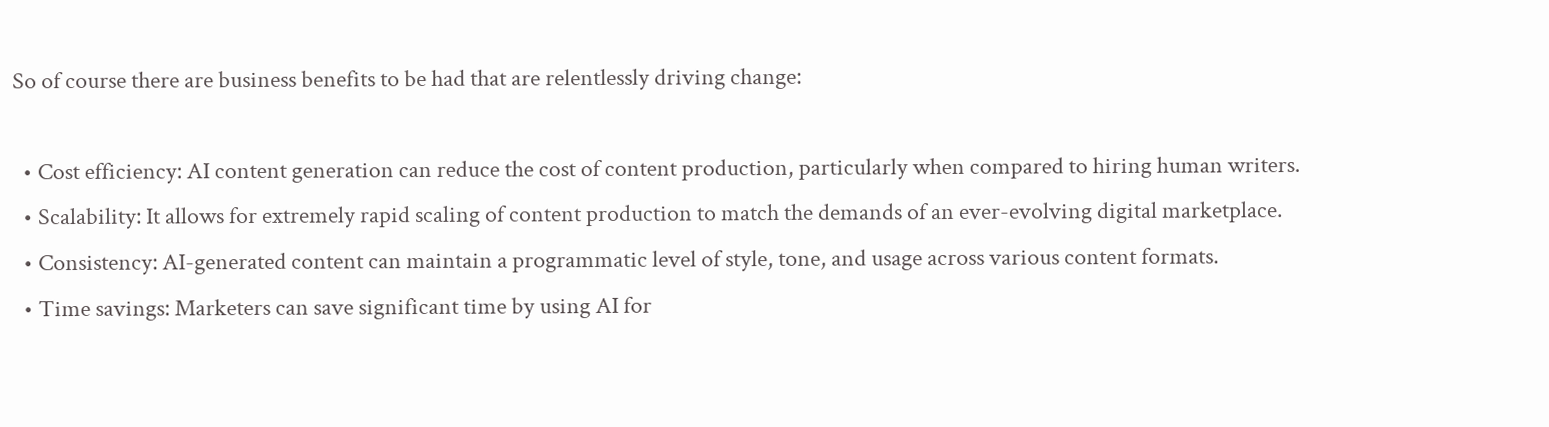So of course there are business benefits to be had that are relentlessly driving change:

  • Cost efficiency: AI content generation can reduce the cost of content production, particularly when compared to hiring human writers.
  • Scalability: It allows for extremely rapid scaling of content production to match the demands of an ever-evolving digital marketplace.
  • Consistency: AI-generated content can maintain a programmatic level of style, tone, and usage across various content formats.
  • Time savings: Marketers can save significant time by using AI for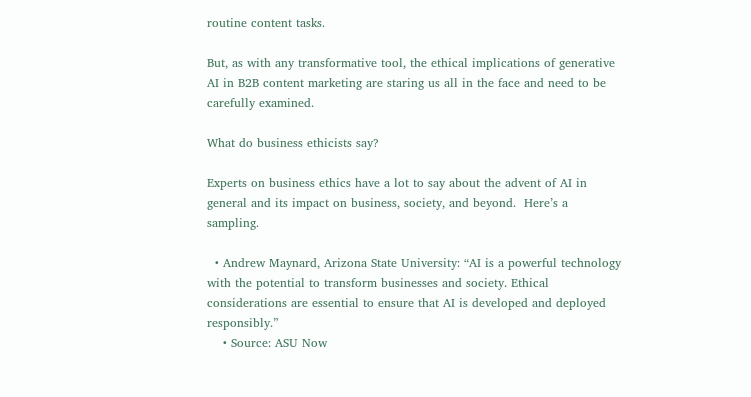routine content tasks.

But, as with any transformative tool, the ethical implications of generative AI in B2B content marketing are staring us all in the face and need to be carefully examined.

What do business ethicists say?

Experts on business ethics have a lot to say about the advent of AI in general and its impact on business, society, and beyond.  Here’s a sampling.

  • Andrew Maynard, Arizona State University: “AI is a powerful technology with the potential to transform businesses and society. Ethical considerations are essential to ensure that AI is developed and deployed responsibly.”
    • Source: ASU Now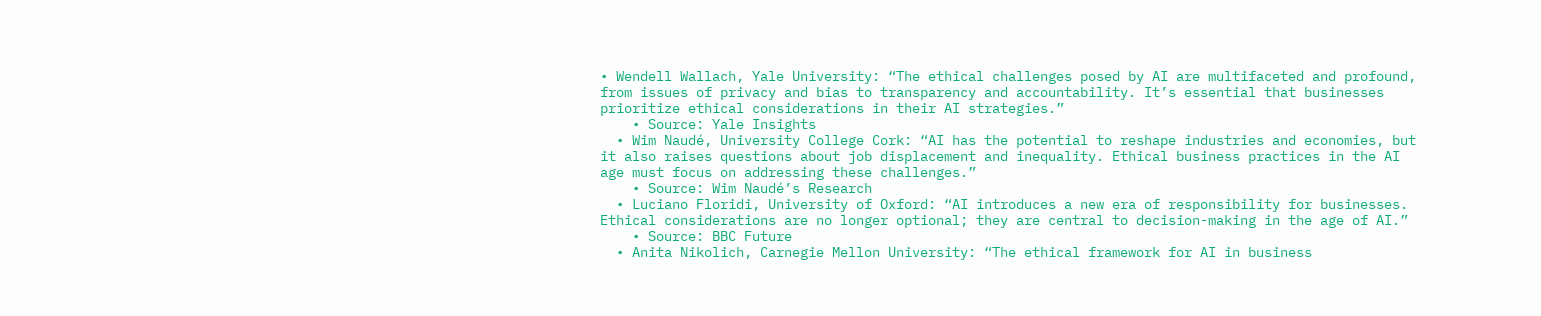• Wendell Wallach, Yale University: “The ethical challenges posed by AI are multifaceted and profound, from issues of privacy and bias to transparency and accountability. It’s essential that businesses prioritize ethical considerations in their AI strategies.”
    • Source: Yale Insights
  • Wim Naudé, University College Cork: “AI has the potential to reshape industries and economies, but it also raises questions about job displacement and inequality. Ethical business practices in the AI age must focus on addressing these challenges.”
    • Source: Wim Naudé’s Research
  • Luciano Floridi, University of Oxford: “AI introduces a new era of responsibility for businesses. Ethical considerations are no longer optional; they are central to decision-making in the age of AI.”
    • Source: BBC Future
  • Anita Nikolich, Carnegie Mellon University: “The ethical framework for AI in business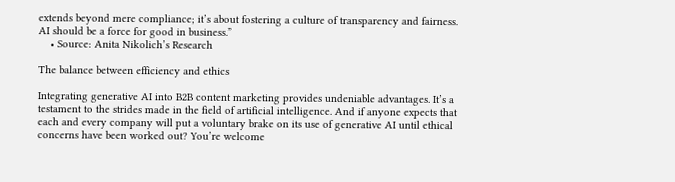extends beyond mere compliance; it’s about fostering a culture of transparency and fairness. AI should be a force for good in business.”
    • Source: Anita Nikolich’s Research

The balance between efficiency and ethics

Integrating generative AI into B2B content marketing provides undeniable advantages. It’s a testament to the strides made in the field of artificial intelligence. And if anyone expects that each and every company will put a voluntary brake on its use of generative AI until ethical concerns have been worked out? You’re welcome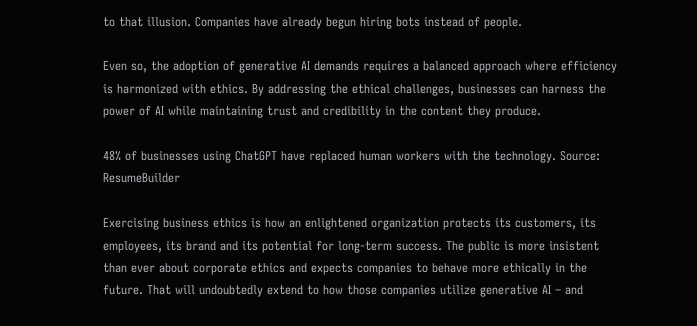to that illusion. Companies have already begun hiring bots instead of people.

Even so, the adoption of generative AI demands requires a balanced approach where efficiency is harmonized with ethics. By addressing the ethical challenges, businesses can harness the power of AI while maintaining trust and credibility in the content they produce.

48% of businesses using ChatGPT have replaced human workers with the technology. Source: ResumeBuilder

Exercising business ethics is how an enlightened organization protects its customers, its employees, its brand and its potential for long-term success. The public is more insistent than ever about corporate ethics and expects companies to behave more ethically in the future. That will undoubtedly extend to how those companies utilize generative AI – and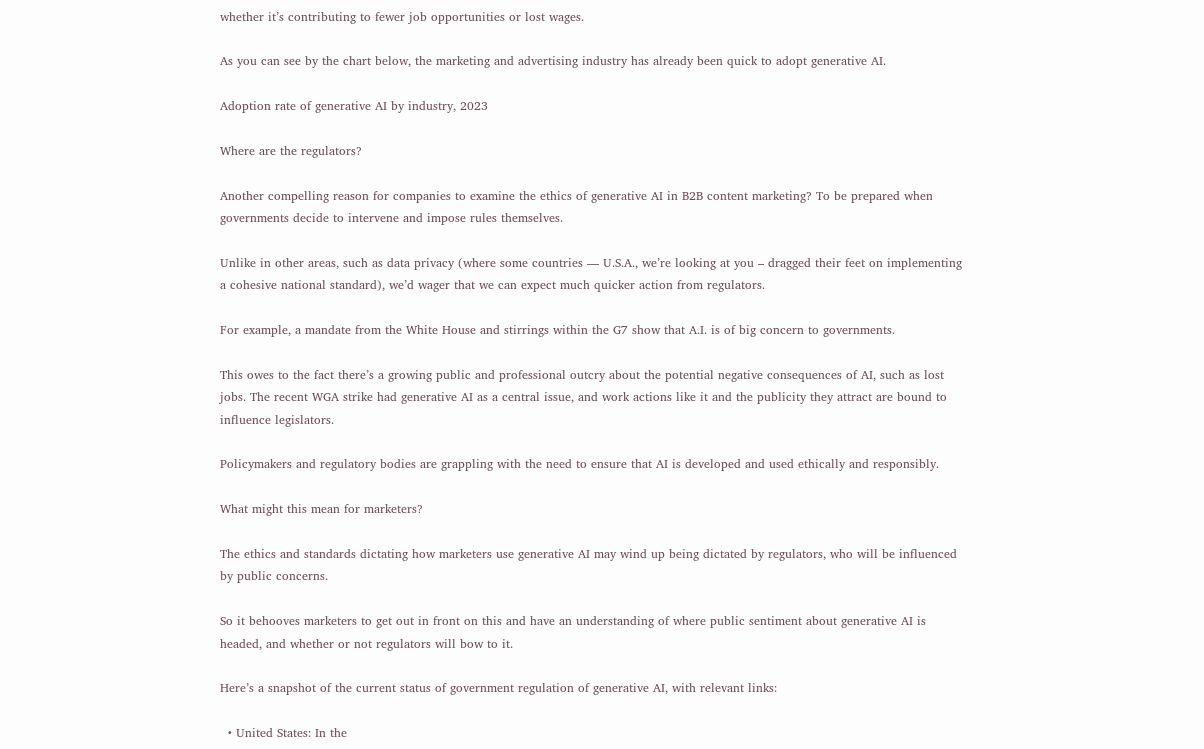whether it’s contributing to fewer job opportunities or lost wages.

As you can see by the chart below, the marketing and advertising industry has already been quick to adopt generative AI.

Adoption rate of generative AI by industry, 2023

Where are the regulators?

Another compelling reason for companies to examine the ethics of generative AI in B2B content marketing? To be prepared when governments decide to intervene and impose rules themselves.

Unlike in other areas, such as data privacy (where some countries — U.S.A., we’re looking at you – dragged their feet on implementing a cohesive national standard), we’d wager that we can expect much quicker action from regulators.

For example, a mandate from the White House and stirrings within the G7 show that A.I. is of big concern to governments.

This owes to the fact there’s a growing public and professional outcry about the potential negative consequences of AI, such as lost jobs. The recent WGA strike had generative AI as a central issue, and work actions like it and the publicity they attract are bound to influence legislators.

Policymakers and regulatory bodies are grappling with the need to ensure that AI is developed and used ethically and responsibly.

What might this mean for marketers?

The ethics and standards dictating how marketers use generative AI may wind up being dictated by regulators, who will be influenced by public concerns.

So it behooves marketers to get out in front on this and have an understanding of where public sentiment about generative AI is headed, and whether or not regulators will bow to it.

Here’s a snapshot of the current status of government regulation of generative AI, with relevant links:

  • United States: In the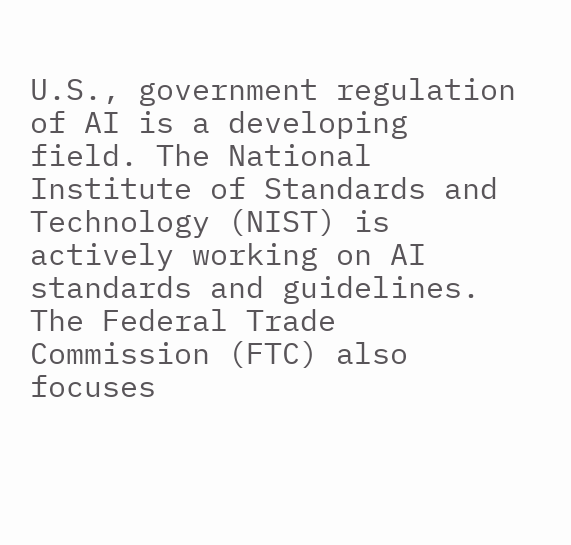U.S., government regulation of AI is a developing field. The National Institute of Standards and Technology (NIST) is actively working on AI standards and guidelines. The Federal Trade Commission (FTC) also focuses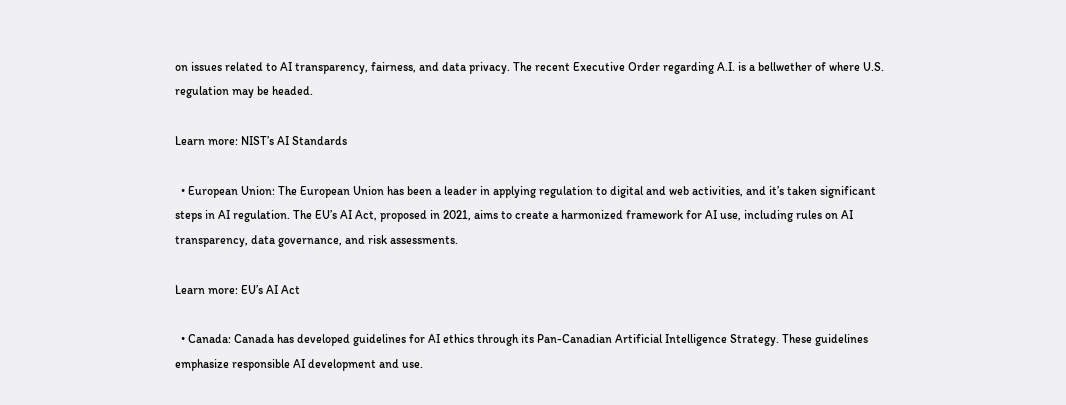on issues related to AI transparency, fairness, and data privacy. The recent Executive Order regarding A.I. is a bellwether of where U.S. regulation may be headed.

Learn more: NIST’s AI Standards

  • European Union: The European Union has been a leader in applying regulation to digital and web activities, and it’s taken significant steps in AI regulation. The EU’s AI Act, proposed in 2021, aims to create a harmonized framework for AI use, including rules on AI transparency, data governance, and risk assessments.

Learn more: EU’s AI Act

  • Canada: Canada has developed guidelines for AI ethics through its Pan-Canadian Artificial Intelligence Strategy. These guidelines emphasize responsible AI development and use.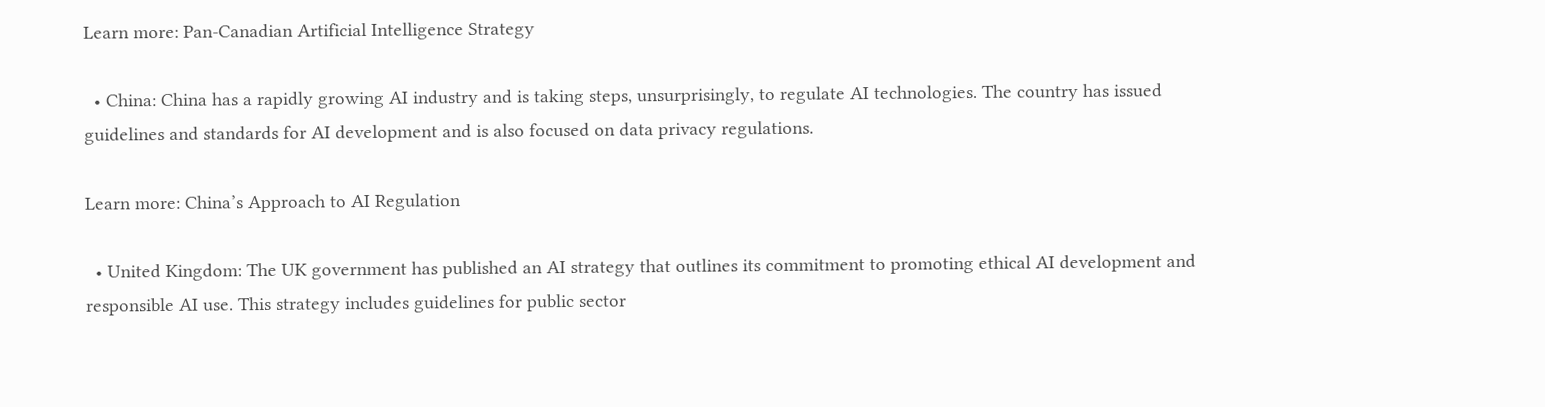Learn more: Pan-Canadian Artificial Intelligence Strategy

  • China: China has a rapidly growing AI industry and is taking steps, unsurprisingly, to regulate AI technologies. The country has issued guidelines and standards for AI development and is also focused on data privacy regulations.

Learn more: China’s Approach to AI Regulation

  • United Kingdom: The UK government has published an AI strategy that outlines its commitment to promoting ethical AI development and responsible AI use. This strategy includes guidelines for public sector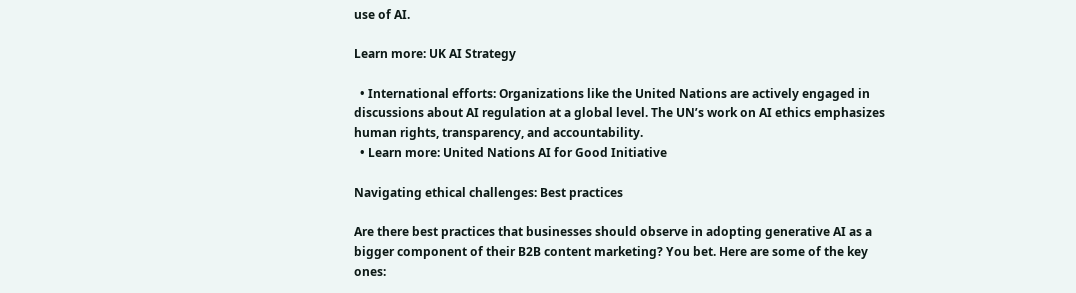use of AI.

Learn more: UK AI Strategy

  • International efforts: Organizations like the United Nations are actively engaged in discussions about AI regulation at a global level. The UN’s work on AI ethics emphasizes human rights, transparency, and accountability.
  • Learn more: United Nations AI for Good Initiative

Navigating ethical challenges: Best practices

Are there best practices that businesses should observe in adopting generative AI as a bigger component of their B2B content marketing? You bet. Here are some of the key ones: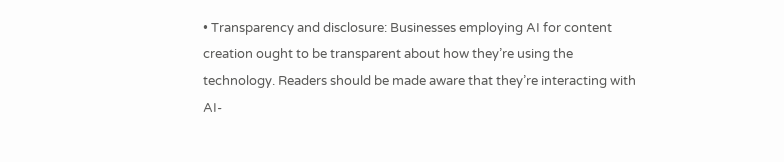• Transparency and disclosure: Businesses employing AI for content creation ought to be transparent about how they’re using the technology. Readers should be made aware that they’re interacting with AI-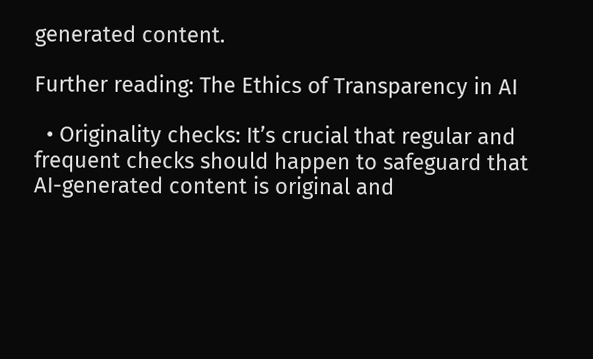generated content.

Further reading: The Ethics of Transparency in AI

  • Originality checks: It’s crucial that regular and frequent checks should happen to safeguard that AI-generated content is original and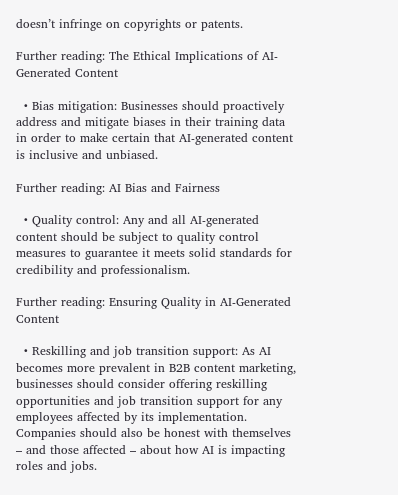doesn’t infringe on copyrights or patents.

Further reading: The Ethical Implications of AI-Generated Content

  • Bias mitigation: Businesses should proactively address and mitigate biases in their training data in order to make certain that AI-generated content is inclusive and unbiased.

Further reading: AI Bias and Fairness

  • Quality control: Any and all AI-generated content should be subject to quality control measures to guarantee it meets solid standards for credibility and professionalism.

Further reading: Ensuring Quality in AI-Generated Content

  • Reskilling and job transition support: As AI becomes more prevalent in B2B content marketing, businesses should consider offering reskilling opportunities and job transition support for any employees affected by its implementation. Companies should also be honest with themselves – and those affected – about how AI is impacting roles and jobs.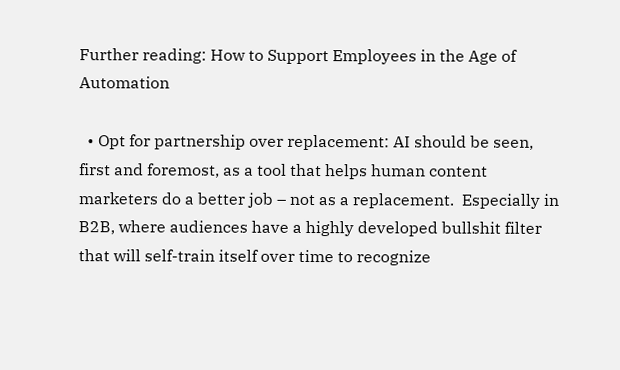Further reading: How to Support Employees in the Age of Automation

  • Opt for partnership over replacement: AI should be seen, first and foremost, as a tool that helps human content marketers do a better job – not as a replacement.  Especially in B2B, where audiences have a highly developed bullshit filter that will self-train itself over time to recognize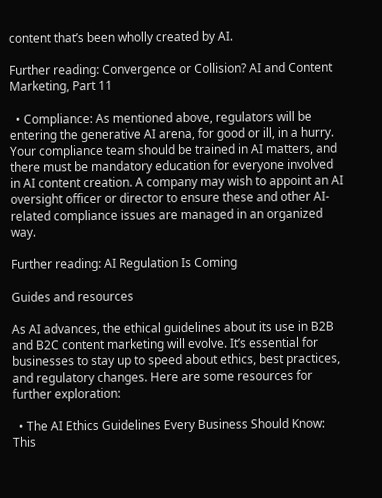content that’s been wholly created by AI.

Further reading: Convergence or Collision? AI and Content Marketing, Part 11

  • Compliance: As mentioned above, regulators will be entering the generative AI arena, for good or ill, in a hurry.  Your compliance team should be trained in AI matters, and there must be mandatory education for everyone involved in AI content creation. A company may wish to appoint an AI oversight officer or director to ensure these and other AI-related compliance issues are managed in an organized way.

Further reading: AI Regulation Is Coming

Guides and resources

As AI advances, the ethical guidelines about its use in B2B and B2C content marketing will evolve. It’s essential for businesses to stay up to speed about ethics, best practices, and regulatory changes. Here are some resources for further exploration:

  • The AI Ethics Guidelines Every Business Should Know: This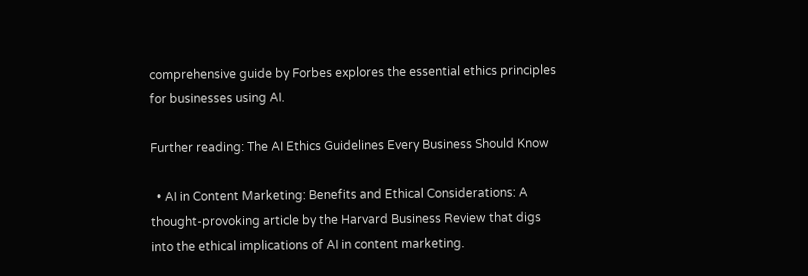comprehensive guide by Forbes explores the essential ethics principles for businesses using AI.

Further reading: The AI Ethics Guidelines Every Business Should Know

  • AI in Content Marketing: Benefits and Ethical Considerations: A thought-provoking article by the Harvard Business Review that digs into the ethical implications of AI in content marketing.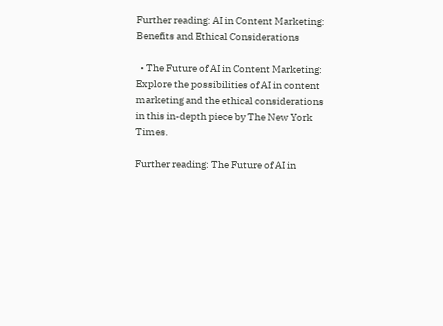Further reading: AI in Content Marketing: Benefits and Ethical Considerations

  • The Future of AI in Content Marketing: Explore the possibilities of AI in content marketing and the ethical considerations in this in-depth piece by The New York Times.

Further reading: The Future of AI in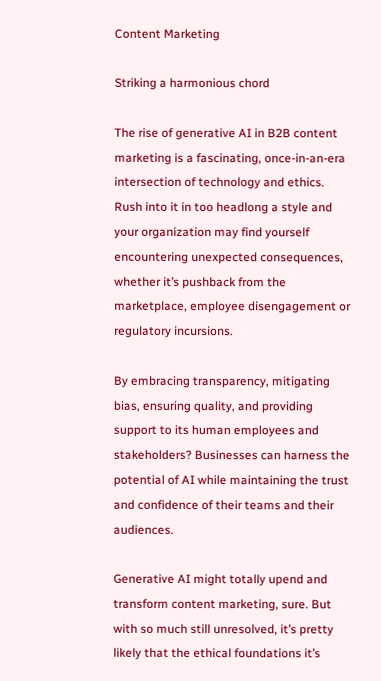Content Marketing

Striking a harmonious chord

The rise of generative AI in B2B content marketing is a fascinating, once-in-an-era intersection of technology and ethics. Rush into it in too headlong a style and your organization may find yourself encountering unexpected consequences, whether it’s pushback from the marketplace, employee disengagement or regulatory incursions.

By embracing transparency, mitigating bias, ensuring quality, and providing support to its human employees and stakeholders? Businesses can harness the potential of AI while maintaining the trust and confidence of their teams and their audiences.

Generative AI might totally upend and transform content marketing, sure. But with so much still unresolved, it’s pretty likely that the ethical foundations it’s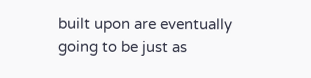built upon are eventually going to be just as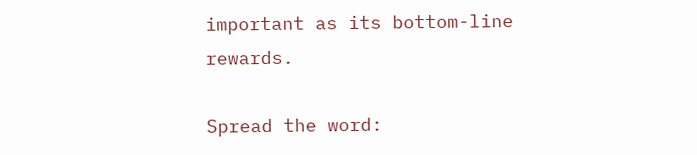important as its bottom-line rewards.

Spread the word: